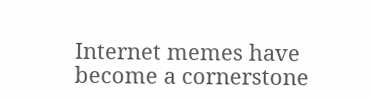Internet memes have become a cornerstone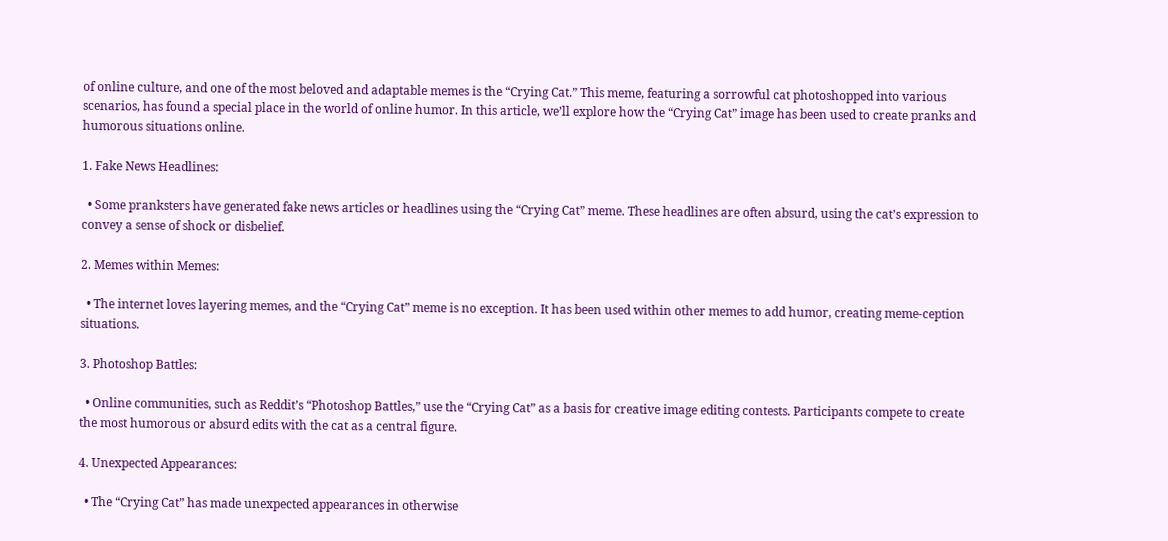of online culture, and one of the most beloved and adaptable memes is the “Crying Cat.” This meme, featuring a sorrowful cat photoshopped into various scenarios, has found a special place in the world of online humor. In this article, we’ll explore how the “Crying Cat” image has been used to create pranks and humorous situations online.

1. Fake News Headlines:

  • Some pranksters have generated fake news articles or headlines using the “Crying Cat” meme. These headlines are often absurd, using the cat’s expression to convey a sense of shock or disbelief.

2. Memes within Memes:

  • The internet loves layering memes, and the “Crying Cat” meme is no exception. It has been used within other memes to add humor, creating meme-ception situations.

3. Photoshop Battles:

  • Online communities, such as Reddit’s “Photoshop Battles,” use the “Crying Cat” as a basis for creative image editing contests. Participants compete to create the most humorous or absurd edits with the cat as a central figure.

4. Unexpected Appearances:

  • The “Crying Cat” has made unexpected appearances in otherwise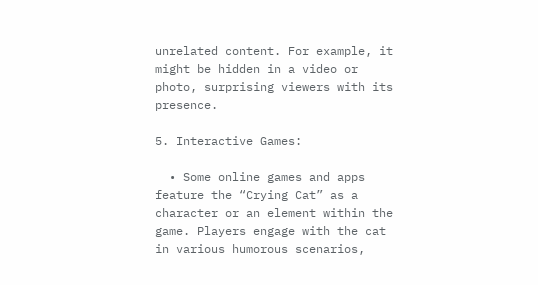unrelated content. For example, it might be hidden in a video or photo, surprising viewers with its presence.

5. Interactive Games:

  • Some online games and apps feature the “Crying Cat” as a character or an element within the game. Players engage with the cat in various humorous scenarios,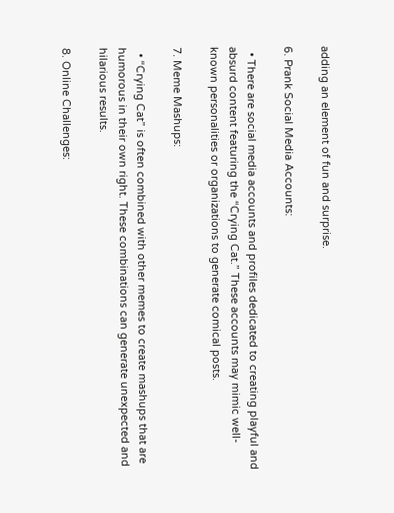adding an element of fun and surprise.

6. Prank Social Media Accounts:

  • There are social media accounts and profiles dedicated to creating playful and absurd content featuring the “Crying Cat.” These accounts may mimic well-known personalities or organizations to generate comical posts.

7. Meme Mashups:

  • “Crying Cat” is often combined with other memes to create mashups that are humorous in their own right. These combinations can generate unexpected and hilarious results.

8. Online Challenges: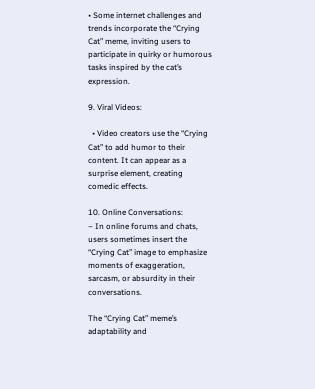• Some internet challenges and trends incorporate the “Crying Cat” meme, inviting users to participate in quirky or humorous tasks inspired by the cat’s expression.

9. Viral Videos:

  • Video creators use the “Crying Cat” to add humor to their content. It can appear as a surprise element, creating comedic effects.

10. Online Conversations:
– In online forums and chats, users sometimes insert the “Crying Cat” image to emphasize moments of exaggeration, sarcasm, or absurdity in their conversations.

The “Crying Cat” meme’s adaptability and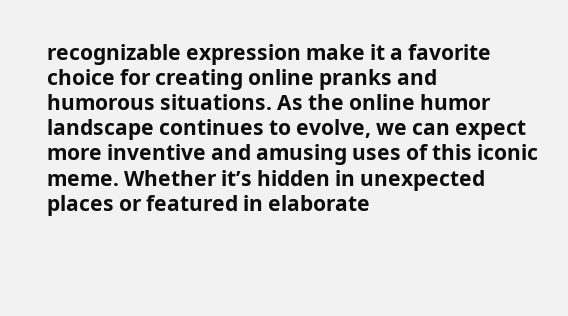recognizable expression make it a favorite choice for creating online pranks and humorous situations. As the online humor landscape continues to evolve, we can expect more inventive and amusing uses of this iconic meme. Whether it’s hidden in unexpected places or featured in elaborate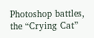Photoshop battles, the “Crying Cat”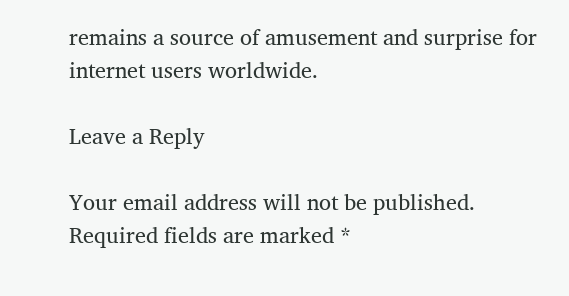remains a source of amusement and surprise for internet users worldwide.

Leave a Reply

Your email address will not be published. Required fields are marked *